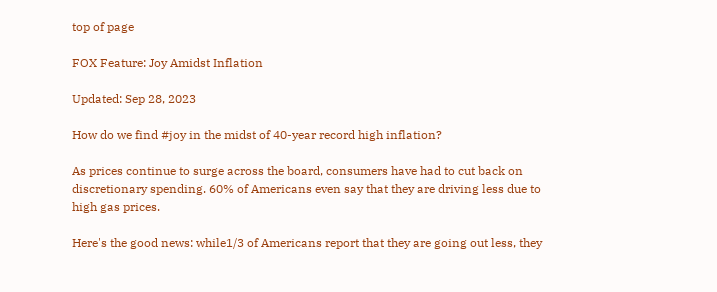top of page

FOX Feature: Joy Amidst Inflation

Updated: Sep 28, 2023

How do we find #joy in the midst of 40-year record high inflation?

As prices continue to surge across the board, consumers have had to cut back on discretionary spending. 60% of Americans even say that they are driving less due to high gas prices.

Here's the good news: while1/3 of Americans report that they are going out less, they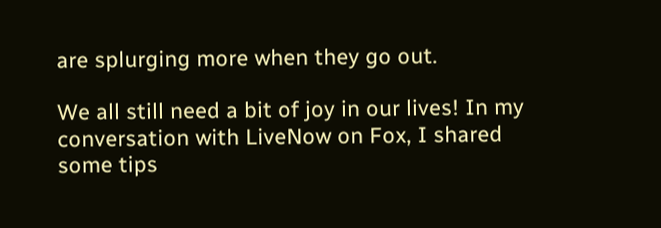are splurging more when they go out.

We all still need a bit of joy in our lives! In my conversation with LiveNow on Fox, I shared some tips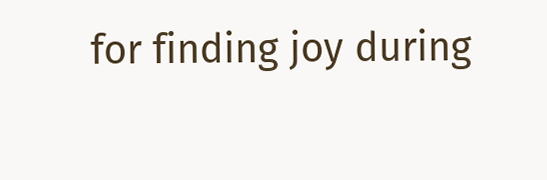for finding joy during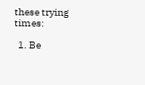these trying times:

  1. Be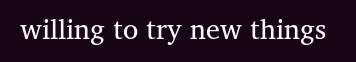willing to try new things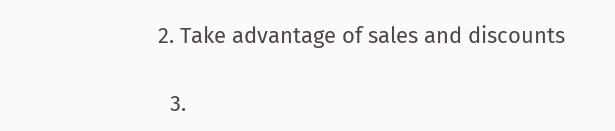2. Take advantage of sales and discounts

  3.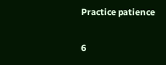Practice patience

6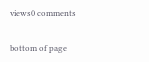views0 comments


bottom of page